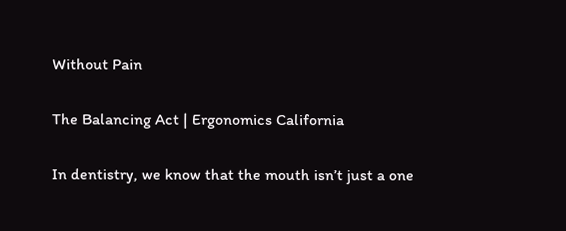Without Pain

The Balancing Act | Ergonomics California

In dentistry, we know that the mouth isn’t just a one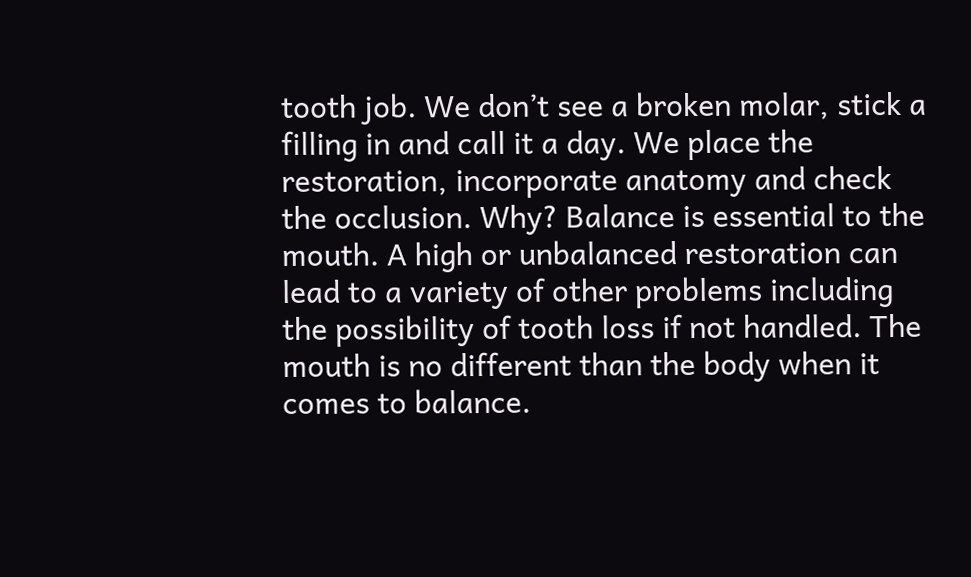tooth job. We don’t see a broken molar, stick a filling in and call it a day. We place the restoration, incorporate anatomy and check the occlusion. Why? Balance is essential to the mouth. A high or unbalanced restoration can lead to a variety of other problems including the possibility of tooth loss if not handled. The mouth is no different than the body when it comes to balance.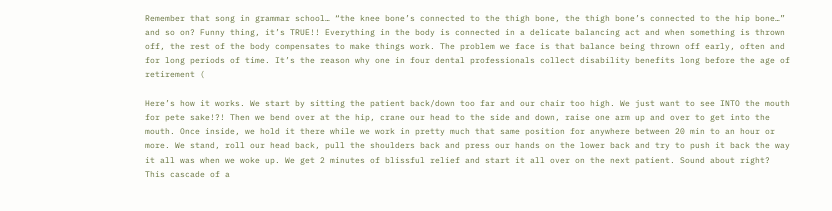Remember that song in grammar school… “the knee bone’s connected to the thigh bone, the thigh bone’s connected to the hip bone…” and so on? Funny thing, it’s TRUE!! Everything in the body is connected in a delicate balancing act and when something is thrown off, the rest of the body compensates to make things work. The problem we face is that balance being thrown off early, often and for long periods of time. It’s the reason why one in four dental professionals collect disability benefits long before the age of retirement (

Here’s how it works. We start by sitting the patient back/down too far and our chair too high. We just want to see INTO the mouth for pete sake!?! Then we bend over at the hip, crane our head to the side and down, raise one arm up and over to get into the mouth. Once inside, we hold it there while we work in pretty much that same position for anywhere between 20 min to an hour or more. We stand, roll our head back, pull the shoulders back and press our hands on the lower back and try to push it back the way it all was when we woke up. We get 2 minutes of blissful relief and start it all over on the next patient. Sound about right? This cascade of a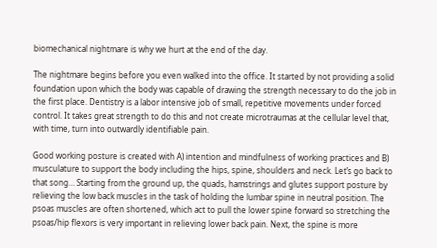biomechanical nightmare is why we hurt at the end of the day.

The nightmare begins before you even walked into the office. It started by not providing a solid foundation upon which the body was capable of drawing the strength necessary to do the job in the first place. Dentistry is a labor intensive job of small, repetitive movements under forced control. It takes great strength to do this and not create microtraumas at the cellular level that, with time, turn into outwardly identifiable pain.

Good working posture is created with A) intention and mindfulness of working practices and B) musculature to support the body including the hips, spine, shoulders and neck. Let’s go back to that song… Starting from the ground up, the quads, hamstrings and glutes support posture by relieving the low back muscles in the task of holding the lumbar spine in neutral position. The psoas muscles are often shortened, which act to pull the lower spine forward so stretching the psoas/hip flexors is very important in relieving lower back pain. Next, the spine is more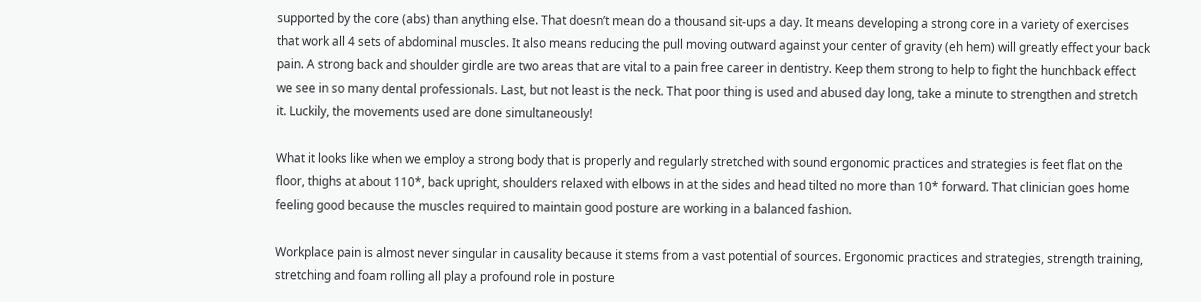supported by the core (abs) than anything else. That doesn’t mean do a thousand sit-ups a day. It means developing a strong core in a variety of exercises that work all 4 sets of abdominal muscles. It also means reducing the pull moving outward against your center of gravity (eh hem) will greatly effect your back pain. A strong back and shoulder girdle are two areas that are vital to a pain free career in dentistry. Keep them strong to help to fight the hunchback effect we see in so many dental professionals. Last, but not least is the neck. That poor thing is used and abused day long, take a minute to strengthen and stretch it. Luckily, the movements used are done simultaneously!

What it looks like when we employ a strong body that is properly and regularly stretched with sound ergonomic practices and strategies is feet flat on the floor, thighs at about 110*, back upright, shoulders relaxed with elbows in at the sides and head tilted no more than 10* forward. That clinician goes home feeling good because the muscles required to maintain good posture are working in a balanced fashion.

Workplace pain is almost never singular in causality because it stems from a vast potential of sources. Ergonomic practices and strategies, strength training, stretching and foam rolling all play a profound role in posture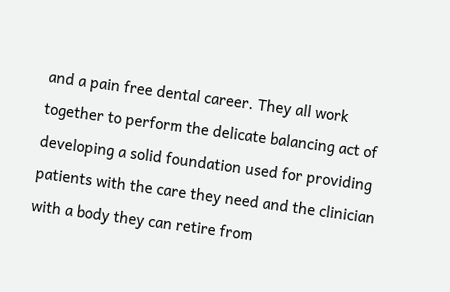and a pain free dental career. They all work together to perform the delicate balancing act of developing a solid foundation used for providing patients with the care they need and the clinician with a body they can retire from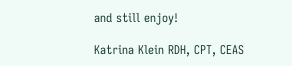and still enjoy!

Katrina Klein RDH, CPT, CEAS